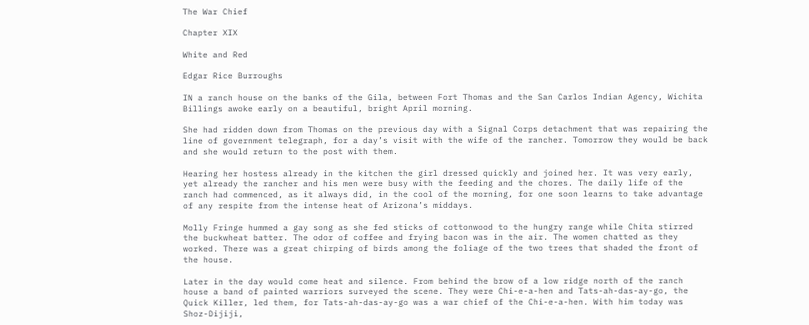The War Chief

Chapter XIX

White and Red

Edgar Rice Burroughs

IN a ranch house on the banks of the Gila, between Fort Thomas and the San Carlos Indian Agency, Wichita Billings awoke early on a beautiful, bright April morning.

She had ridden down from Thomas on the previous day with a Signal Corps detachment that was repairing the line of government telegraph, for a day’s visit with the wife of the rancher. Tomorrow they would be back and she would return to the post with them.

Hearing her hostess already in the kitchen the girl dressed quickly and joined her. It was very early, yet already the rancher and his men were busy with the feeding and the chores. The daily life of the ranch had commenced, as it always did, in the cool of the morning, for one soon learns to take advantage of any respite from the intense heat of Arizona’s middays.

Molly Fringe hummed a gay song as she fed sticks of cottonwood to the hungry range while Chita stirred the buckwheat batter. The odor of coffee and frying bacon was in the air. The women chatted as they worked. There was a great chirping of birds among the foliage of the two trees that shaded the front of the house.

Later in the day would come heat and silence. From behind the brow of a low ridge north of the ranch house a band of painted warriors surveyed the scene. They were Chi-e-a-hen and Tats-ah-das-ay-go, the Quick Killer, led them, for Tats-ah-das-ay-go was a war chief of the Chi-e-a-hen. With him today was Shoz-Dijiji,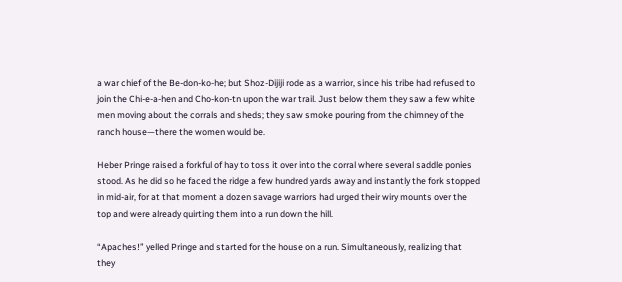a war chief of the Be-don-ko-he; but Shoz-Dijiji rode as a warrior, since his tribe had refused to join the Chi-e-a-hen and Cho-kon-tn upon the war trail. Just below them they saw a few white men moving about the corrals and sheds; they saw smoke pouring from the chimney of the ranch house—there the women would be.

Heber Pringe raised a forkful of hay to toss it over into the corral where several saddle ponies stood. As he did so he faced the ridge a few hundred yards away and instantly the fork stopped in mid-air, for at that moment a dozen savage warriors had urged their wiry mounts over the top and were already quirting them into a run down the hill.

“Apaches!” yelled Pringe and started for the house on a run. Simultaneously, realizing that they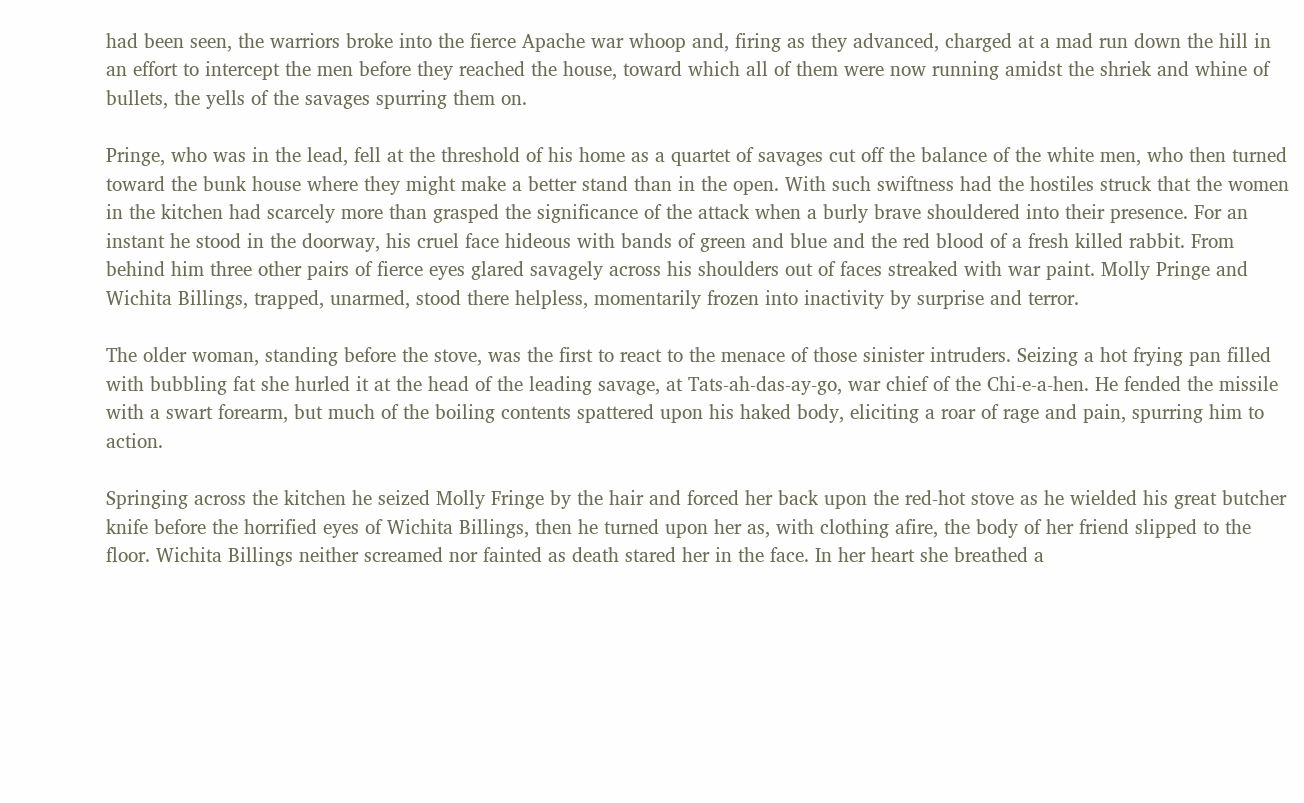had been seen, the warriors broke into the fierce Apache war whoop and, firing as they advanced, charged at a mad run down the hill in an effort to intercept the men before they reached the house, toward which all of them were now running amidst the shriek and whine of bullets, the yells of the savages spurring them on.

Pringe, who was in the lead, fell at the threshold of his home as a quartet of savages cut off the balance of the white men, who then turned toward the bunk house where they might make a better stand than in the open. With such swiftness had the hostiles struck that the women in the kitchen had scarcely more than grasped the significance of the attack when a burly brave shouldered into their presence. For an instant he stood in the doorway, his cruel face hideous with bands of green and blue and the red blood of a fresh killed rabbit. From behind him three other pairs of fierce eyes glared savagely across his shoulders out of faces streaked with war paint. Molly Pringe and Wichita Billings, trapped, unarmed, stood there helpless, momentarily frozen into inactivity by surprise and terror.

The older woman, standing before the stove, was the first to react to the menace of those sinister intruders. Seizing a hot frying pan filled with bubbling fat she hurled it at the head of the leading savage, at Tats-ah-das-ay-go, war chief of the Chi-e-a-hen. He fended the missile with a swart forearm, but much of the boiling contents spattered upon his haked body, eliciting a roar of rage and pain, spurring him to action.

Springing across the kitchen he seized Molly Fringe by the hair and forced her back upon the red-hot stove as he wielded his great butcher knife before the horrified eyes of Wichita Billings, then he turned upon her as, with clothing afire, the body of her friend slipped to the floor. Wichita Billings neither screamed nor fainted as death stared her in the face. In her heart she breathed a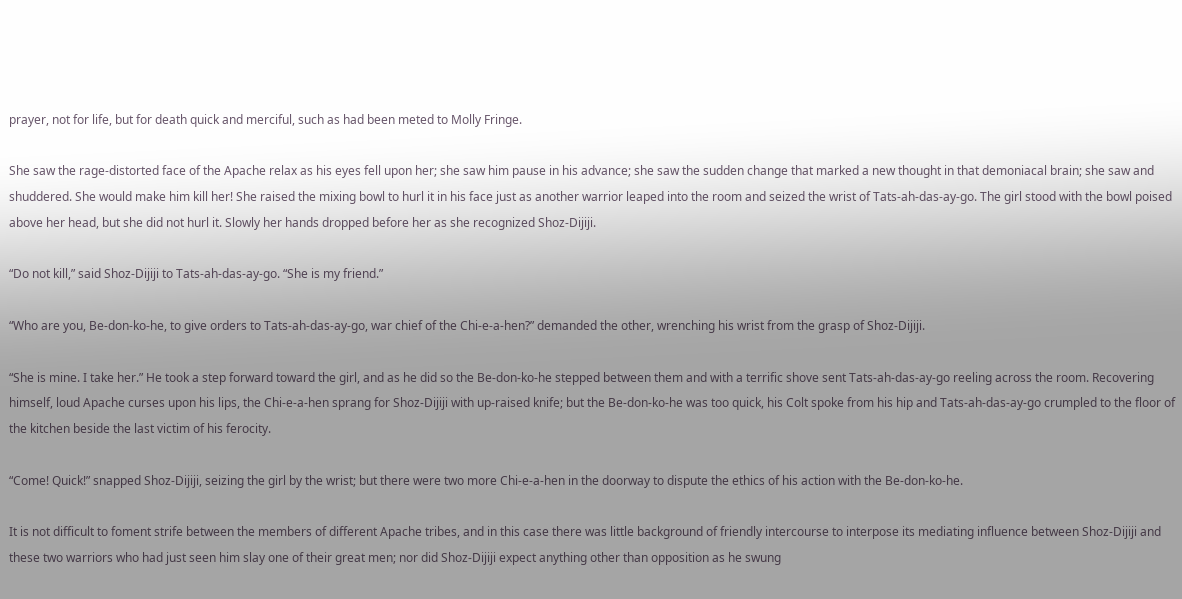prayer, not for life, but for death quick and merciful, such as had been meted to Molly Fringe.

She saw the rage-distorted face of the Apache relax as his eyes fell upon her; she saw him pause in his advance; she saw the sudden change that marked a new thought in that demoniacal brain; she saw and shuddered. She would make him kill her! She raised the mixing bowl to hurl it in his face just as another warrior leaped into the room and seized the wrist of Tats-ah-das-ay-go. The girl stood with the bowl poised above her head, but she did not hurl it. Slowly her hands dropped before her as she recognized Shoz-Dijiji.

“Do not kill,” said Shoz-Dijiji to Tats-ah-das-ay-go. “She is my friend.”

“Who are you, Be-don-ko-he, to give orders to Tats-ah-das-ay-go, war chief of the Chi-e-a-hen?” demanded the other, wrenching his wrist from the grasp of Shoz-Dijiji.

“She is mine. I take her.” He took a step forward toward the girl, and as he did so the Be-don-ko-he stepped between them and with a terrific shove sent Tats-ah-das-ay-go reeling across the room. Recovering himself, loud Apache curses upon his lips, the Chi-e-a-hen sprang for Shoz-Dijiji with up-raised knife; but the Be-don-ko-he was too quick, his Colt spoke from his hip and Tats-ah-das-ay-go crumpled to the floor of the kitchen beside the last victim of his ferocity.

“Come! Quick!” snapped Shoz-Dijiji, seizing the girl by the wrist; but there were two more Chi-e-a-hen in the doorway to dispute the ethics of his action with the Be-don-ko-he.

It is not difficult to foment strife between the members of different Apache tribes, and in this case there was little background of friendly intercourse to interpose its mediating influence between Shoz-Dijiji and these two warriors who had just seen him slay one of their great men; nor did Shoz-Dijiji expect anything other than opposition as he swung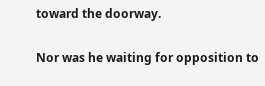toward the doorway.

Nor was he waiting for opposition to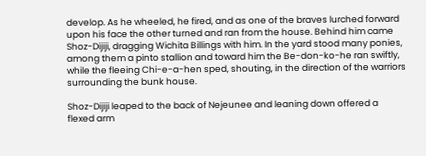develop. As he wheeled, he fired, and as one of the braves lurched forward upon his face the other turned and ran from the house. Behind him came Shoz-Dijiji, dragging Wichita Billings with him. In the yard stood many ponies, among them a pinto stallion and toward him the Be-don-ko-he ran swiftly, while the fleeing Chi-e-a-hen sped, shouting, in the direction of the warriors surrounding the bunk house.

Shoz-Dijiji leaped to the back of Nejeunee and leaning down offered a flexed arm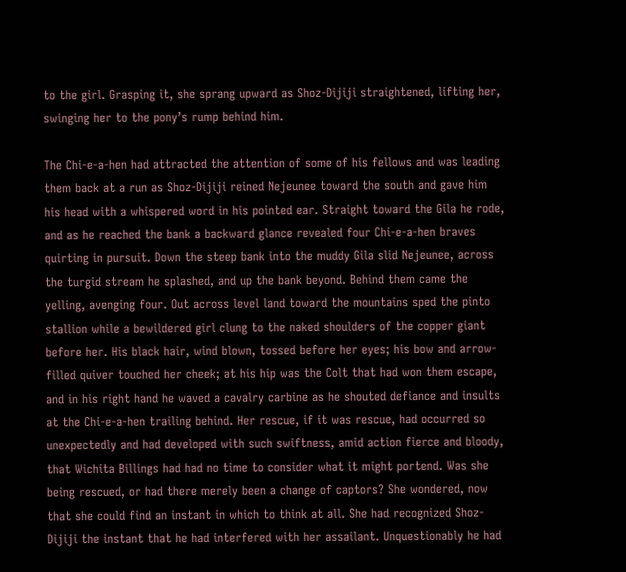to the girl. Grasping it, she sprang upward as Shoz-Dijiji straightened, lifting her, swinging her to the pony’s rump behind him.

The Chi-e-a-hen had attracted the attention of some of his fellows and was leading them back at a run as Shoz-Dijiji reined Nejeunee toward the south and gave him his head with a whispered word in his pointed ear. Straight toward the Gila he rode, and as he reached the bank a backward glance revealed four Chi-e-a-hen braves quirting in pursuit. Down the steep bank into the muddy Gila slid Nejeunee, across the turgid stream he splashed, and up the bank beyond. Behind them came the yelling, avenging four. Out across level land toward the mountains sped the pinto stallion while a bewildered girl clung to the naked shoulders of the copper giant before her. His black hair, wind blown, tossed before her eyes; his bow and arrow-filled quiver touched her cheek; at his hip was the Colt that had won them escape, and in his right hand he waved a cavalry carbine as he shouted defiance and insults at the Chi-e-a-hen trailing behind. Her rescue, if it was rescue, had occurred so unexpectedly and had developed with such swiftness, amid action fierce and bloody, that Wichita Billings had had no time to consider what it might portend. Was she being rescued, or had there merely been a change of captors? She wondered, now that she could find an instant in which to think at all. She had recognized Shoz-Dijiji the instant that he had interfered with her assailant. Unquestionably he had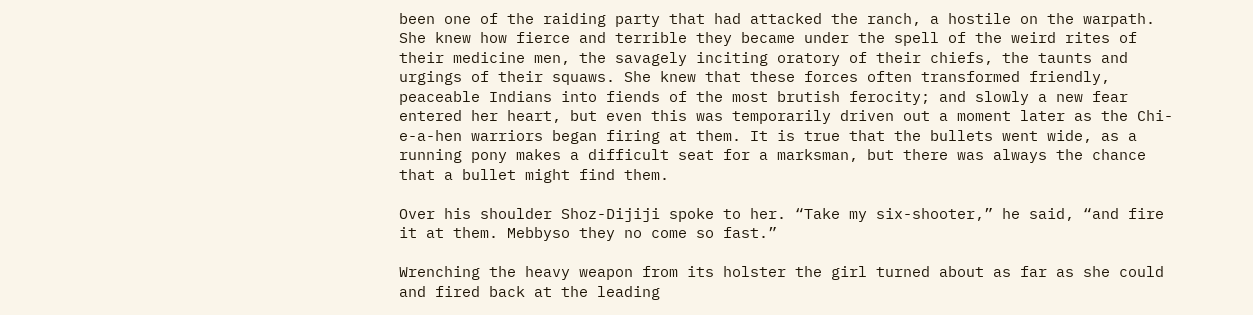been one of the raiding party that had attacked the ranch, a hostile on the warpath. She knew how fierce and terrible they became under the spell of the weird rites of their medicine men, the savagely inciting oratory of their chiefs, the taunts and urgings of their squaws. She knew that these forces often transformed friendly, peaceable Indians into fiends of the most brutish ferocity; and slowly a new fear entered her heart, but even this was temporarily driven out a moment later as the Chi-e-a-hen warriors began firing at them. It is true that the bullets went wide, as a running pony makes a difficult seat for a marksman, but there was always the chance that a bullet might find them.

Over his shoulder Shoz-Dijiji spoke to her. “Take my six-shooter,” he said, “and fire it at them. Mebbyso they no come so fast.”

Wrenching the heavy weapon from its holster the girl turned about as far as she could and fired back at the leading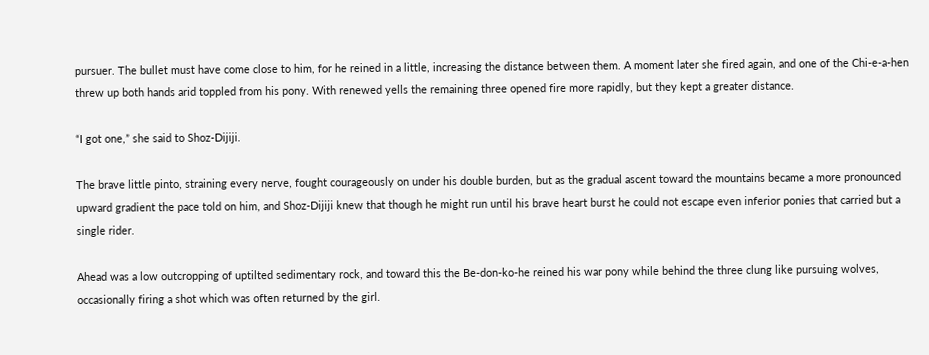pursuer. The bullet must have come close to him, for he reined in a little, increasing the distance between them. A moment later she fired again, and one of the Chi-e-a-hen threw up both hands arid toppled from his pony. With renewed yells the remaining three opened fire more rapidly, but they kept a greater distance.

“I got one,” she said to Shoz-Dijiji.

The brave little pinto, straining every nerve, fought courageously on under his double burden, but as the gradual ascent toward the mountains became a more pronounced upward gradient the pace told on him, and Shoz-Dijiji knew that though he might run until his brave heart burst he could not escape even inferior ponies that carried but a single rider.

Ahead was a low outcropping of uptilted sedimentary rock, and toward this the Be-don-ko-he reined his war pony while behind the three clung like pursuing wolves, occasionally firing a shot which was often returned by the girl.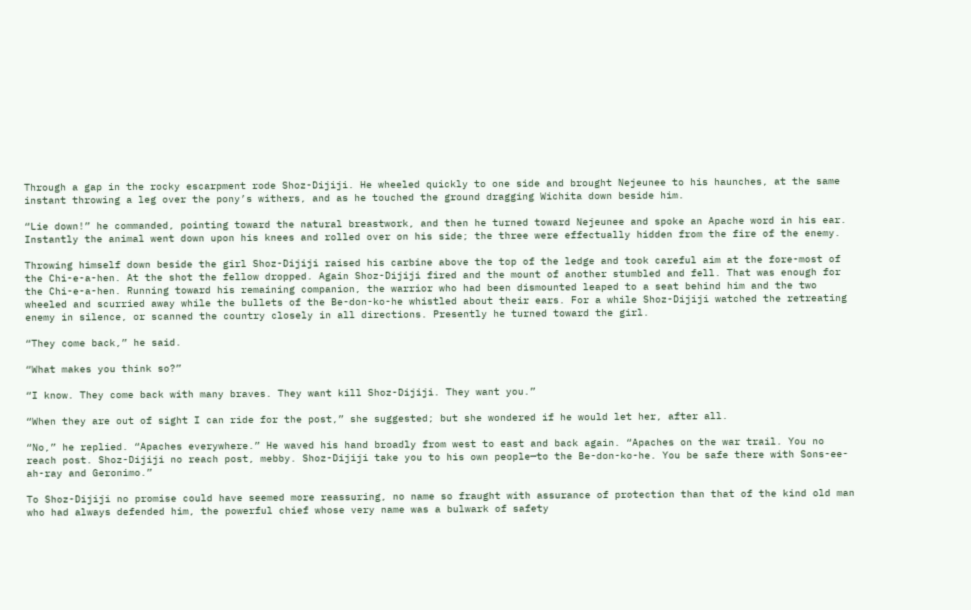Through a gap in the rocky escarpment rode Shoz-Dijiji. He wheeled quickly to one side and brought Nejeunee to his haunches, at the same instant throwing a leg over the pony’s withers, and as he touched the ground dragging Wichita down beside him.

“Lie down!” he commanded, pointing toward the natural breastwork, and then he turned toward Nejeunee and spoke an Apache word in his ear. Instantly the animal went down upon his knees and rolled over on his side; the three were effectually hidden from the fire of the enemy.

Throwing himself down beside the girl Shoz-Dijiji raised his carbine above the top of the ledge and took careful aim at the fore-most of the Chi-e-a-hen. At the shot the fellow dropped. Again Shoz-Dijiji fired and the mount of another stumbled and fell. That was enough for the Chi-e-a-hen. Running toward his remaining companion, the warrior who had been dismounted leaped to a seat behind him and the two wheeled and scurried away while the bullets of the Be-don-ko-he whistled about their ears. For a while Shoz-Dijiji watched the retreating enemy in silence, or scanned the country closely in all directions. Presently he turned toward the girl.

“They come back,” he said.

“What makes you think so?”

“I know. They come back with many braves. They want kill Shoz-Dijiji. They want you.”

“When they are out of sight I can ride for the post,” she suggested; but she wondered if he would let her, after all.

“No,” he replied. “Apaches everywhere.” He waved his hand broadly from west to east and back again. “Apaches on the war trail. You no reach post. Shoz-Dijiji no reach post, mebby. Shoz-Dijiji take you to his own people—to the Be-don-ko-he. You be safe there with Sons-ee-ah-ray and Geronimo.”

To Shoz-Dijiji no promise could have seemed more reassuring, no name so fraught with assurance of protection than that of the kind old man who had always defended him, the powerful chief whose very name was a bulwark of safety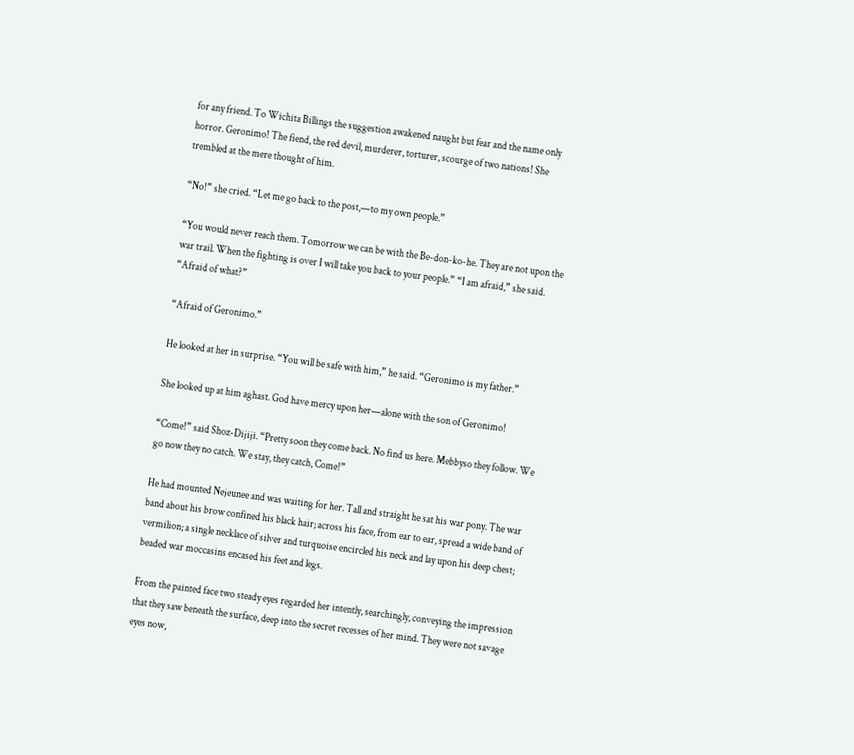for any friend. To Wichita Billings the suggestion awakened naught but fear and the name only horror. Geronimo! The fiend, the red devil, murderer, torturer, scourge of two nations! She trembled at the mere thought of him.

“No!” she cried. “Let me go back to the post,—to my own people.”

“You would never reach them. Tomorrow we can be with the Be-don-ko-he. They are not upon the war trail. When the fighting is over I will take you back to your people.” “I am afraid,” she said. “Afraid of what?”

“Afraid of Geronimo.”

He looked at her in surprise. “You will be safe with him,” he said. “Geronimo is my father.”

She looked up at him aghast. God have mercy upon her—alone with the son of Geronimo!

“Come!” said Shoz-Dijiji. “Pretty soon they come back. No find us here. Mebbyso they follow. We go now they no catch. We stay, they catch, Come!”

He had mounted Nejeunee and was waiting for her. Tall and straight he sat his war pony. The war band about his brow confined his black hair; across his face, from ear to ear, spread a wide band of vermilion; a single necklace of silver and turquoise encircled his neck and lay upon his deep chest; beaded war moccasins encased his feet and legs.

From the painted face two steady eyes regarded her intently, searchingly, conveying the impression that they saw beneath the surface, deep into the secret recesses of her mind. They were not savage eyes now,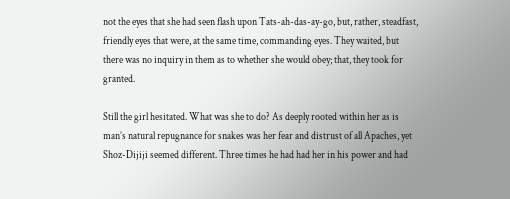not the eyes that she had seen flash upon Tats-ah-das-ay-go, but, rather, steadfast, friendly eyes that were, at the same time, commanding eyes. They waited, but there was no inquiry in them as to whether she would obey; that, they took for granted.

Still the girl hesitated. What was she to do? As deeply rooted within her as is man’s natural repugnance for snakes was her fear and distrust of all Apaches, yet Shoz-Dijiji seemed different. Three times he had had her in his power and had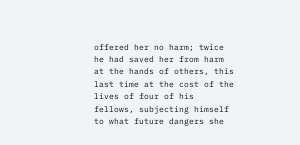offered her no harm; twice he had saved her from harm at the hands of others, this last time at the cost of the lives of four of his fellows, subjecting himself to what future dangers she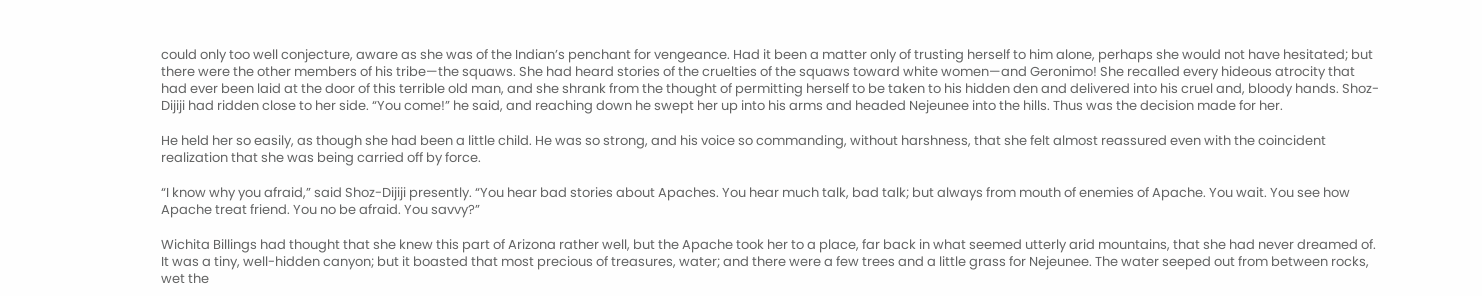could only too well conjecture, aware as she was of the Indian’s penchant for vengeance. Had it been a matter only of trusting herself to him alone, perhaps she would not have hesitated; but there were the other members of his tribe—the squaws. She had heard stories of the cruelties of the squaws toward white women—and Geronimo! She recalled every hideous atrocity that had ever been laid at the door of this terrible old man, and she shrank from the thought of permitting herself to be taken to his hidden den and delivered into his cruel and, bloody hands. Shoz-Dijiji had ridden close to her side. “You come!” he said, and reaching down he swept her up into his arms and headed Nejeunee into the hills. Thus was the decision made for her.

He held her so easily, as though she had been a little child. He was so strong, and his voice so commanding, without harshness, that she felt almost reassured even with the coincident realization that she was being carried off by force.

“I know why you afraid,” said Shoz-Dijiji presently. “You hear bad stories about Apaches. You hear much talk, bad talk; but always from mouth of enemies of Apache. You wait. You see how Apache treat friend. You no be afraid. You savvy?”

Wichita Billings had thought that she knew this part of Arizona rather well, but the Apache took her to a place, far back in what seemed utterly arid mountains, that she had never dreamed of. It was a tiny, well-hidden canyon; but it boasted that most precious of treasures, water; and there were a few trees and a little grass for Nejeunee. The water seeped out from between rocks, wet the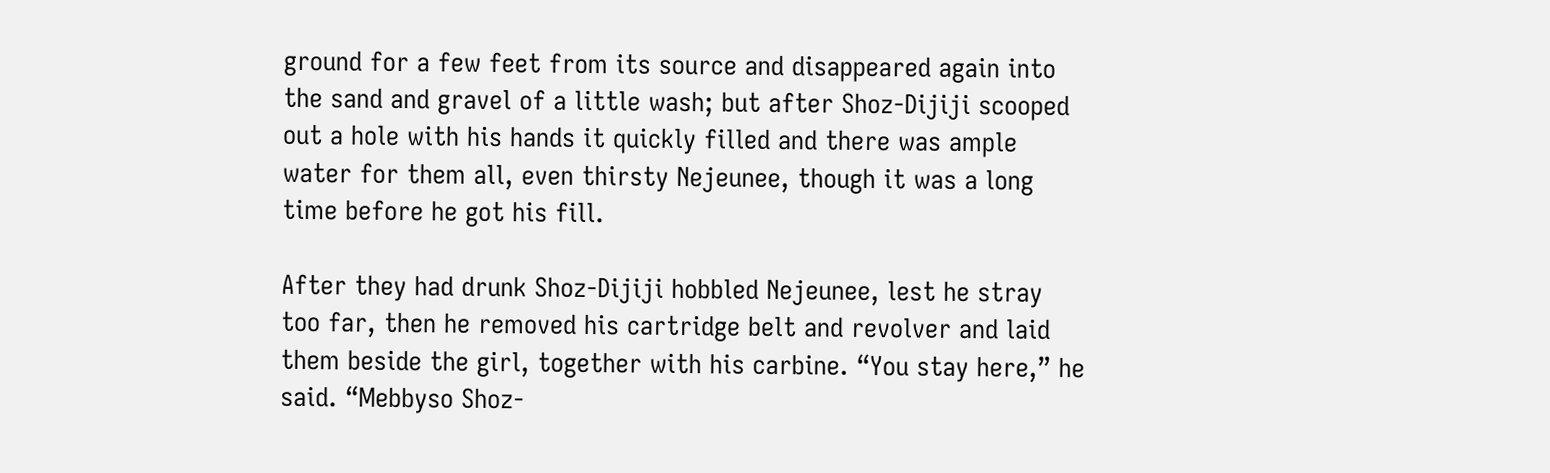ground for a few feet from its source and disappeared again into the sand and gravel of a little wash; but after Shoz-Dijiji scooped out a hole with his hands it quickly filled and there was ample water for them all, even thirsty Nejeunee, though it was a long time before he got his fill.

After they had drunk Shoz-Dijiji hobbled Nejeunee, lest he stray too far, then he removed his cartridge belt and revolver and laid them beside the girl, together with his carbine. “You stay here,” he said. “Mebbyso Shoz-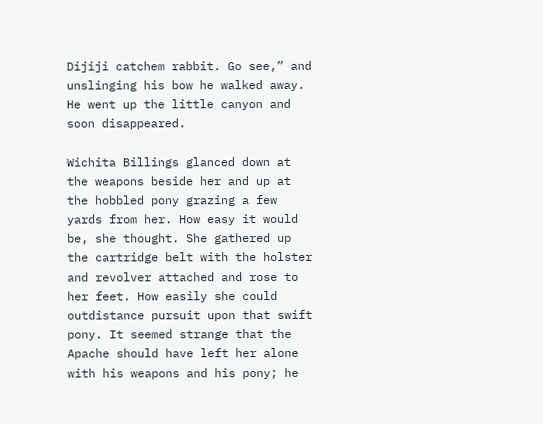Dijiji catchem rabbit. Go see,” and unslinging his bow he walked away. He went up the little canyon and soon disappeared.

Wichita Billings glanced down at the weapons beside her and up at the hobbled pony grazing a few yards from her. How easy it would be, she thought. She gathered up the cartridge belt with the holster and revolver attached and rose to her feet. How easily she could outdistance pursuit upon that swift pony. It seemed strange that the Apache should have left her alone with his weapons and his pony; he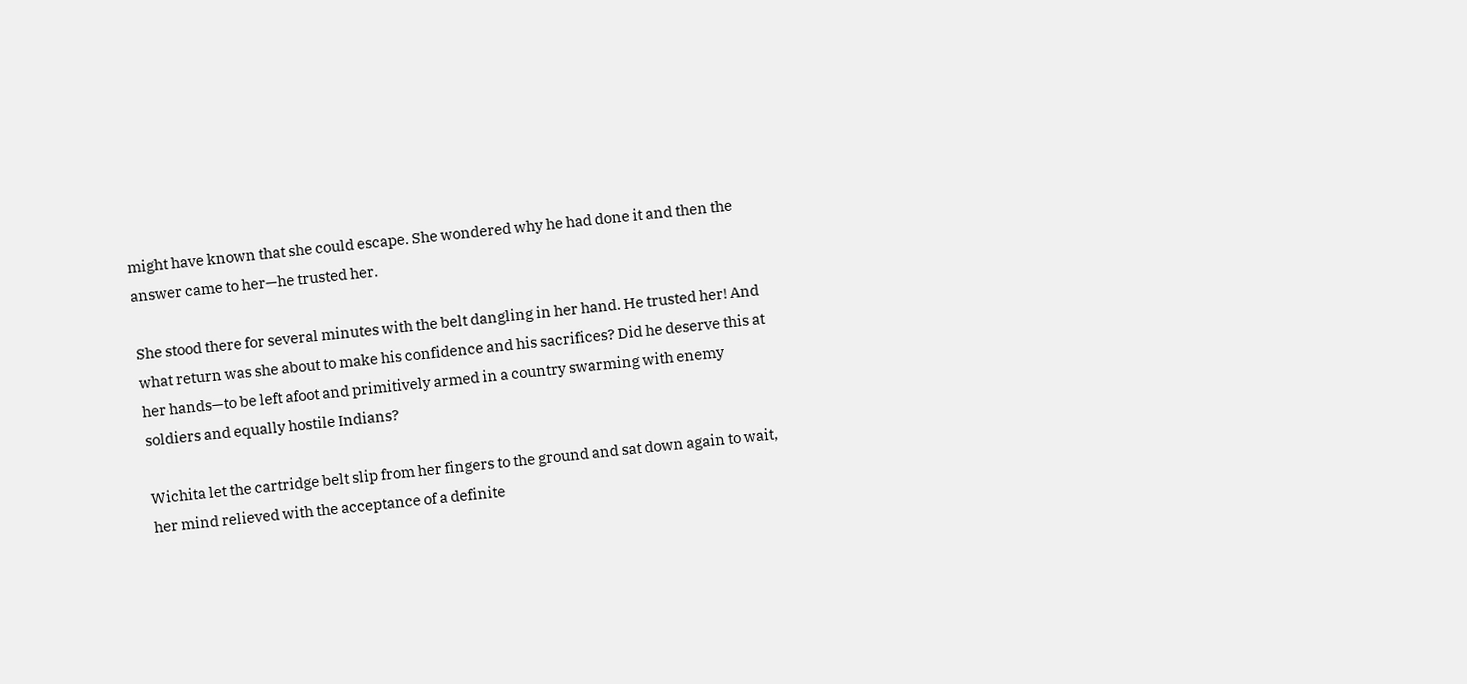might have known that she could escape. She wondered why he had done it and then the answer came to her—he trusted her.

She stood there for several minutes with the belt dangling in her hand. He trusted her! And what return was she about to make his confidence and his sacrifices? Did he deserve this at her hands—to be left afoot and primitively armed in a country swarming with enemy soldiers and equally hostile Indians?

Wichita let the cartridge belt slip from her fingers to the ground and sat down again to wait, her mind relieved with the acceptance of a definite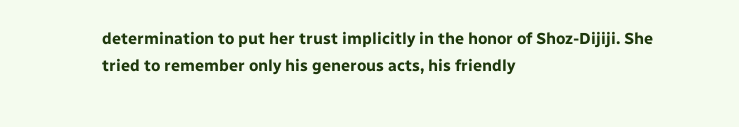determination to put her trust implicitly in the honor of Shoz-Dijiji. She tried to remember only his generous acts, his friendly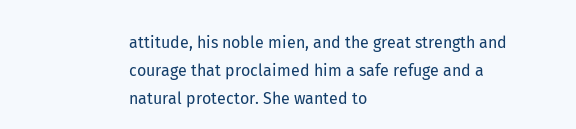attitude, his noble mien, and the great strength and courage that proclaimed him a safe refuge and a natural protector. She wanted to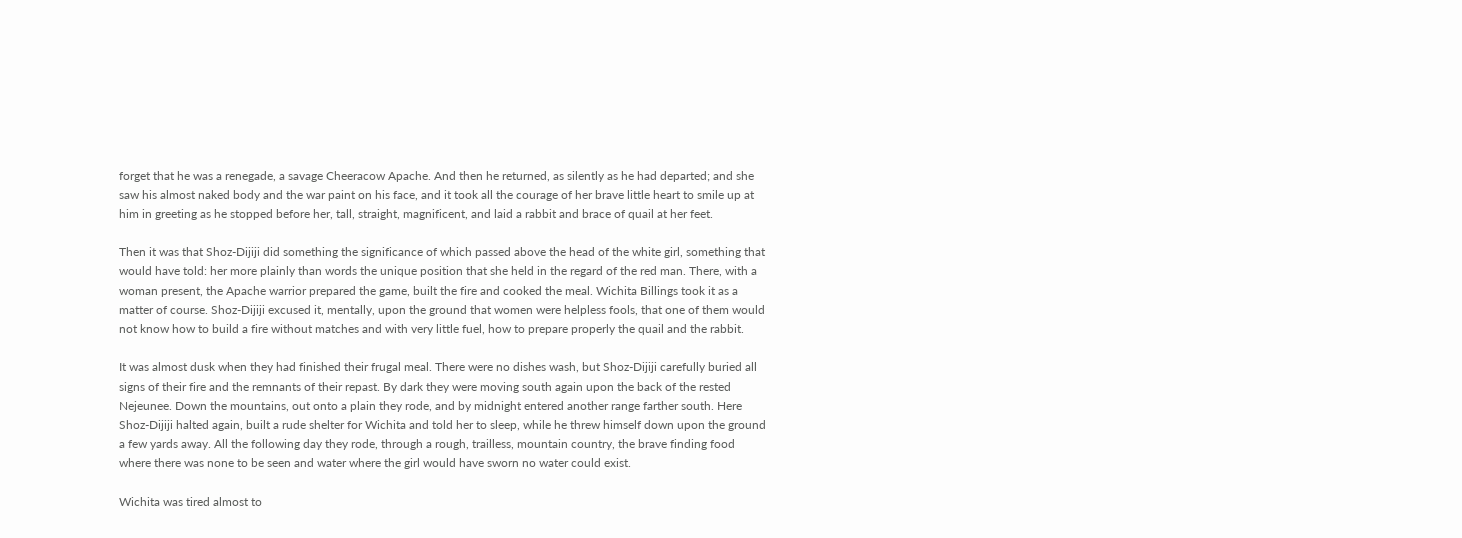forget that he was a renegade, a savage Cheeracow Apache. And then he returned, as silently as he had departed; and she saw his almost naked body and the war paint on his face, and it took all the courage of her brave little heart to smile up at him in greeting as he stopped before her, tall, straight, magnificent, and laid a rabbit and brace of quail at her feet.

Then it was that Shoz-Dijiji did something the significance of which passed above the head of the white girl, something that would have told: her more plainly than words the unique position that she held in the regard of the red man. There, with a woman present, the Apache warrior prepared the game, built the fire and cooked the meal. Wichita Billings took it as a matter of course. Shoz-Dijiji excused it, mentally, upon the ground that women were helpless fools, that one of them would not know how to build a fire without matches and with very little fuel, how to prepare properly the quail and the rabbit.

It was almost dusk when they had finished their frugal meal. There were no dishes wash, but Shoz-Dijiji carefully buried all signs of their fire and the remnants of their repast. By dark they were moving south again upon the back of the rested Nejeunee. Down the mountains, out onto a plain they rode, and by midnight entered another range farther south. Here Shoz-Dijiji halted again, built a rude shelter for Wichita and told her to sleep, while he threw himself down upon the ground a few yards away. All the following day they rode, through a rough, trailless, mountain country, the brave finding food where there was none to be seen and water where the girl would have sworn no water could exist.

Wichita was tired almost to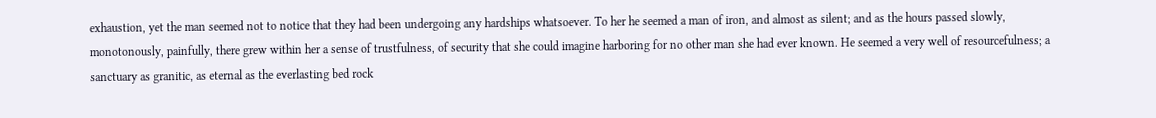exhaustion, yet the man seemed not to notice that they had been undergoing any hardships whatsoever. To her he seemed a man of iron, and almost as silent; and as the hours passed slowly, monotonously, painfully, there grew within her a sense of trustfulness, of security that she could imagine harboring for no other man she had ever known. He seemed a very well of resourcefulness; a sanctuary as granitic, as eternal as the everlasting bed rock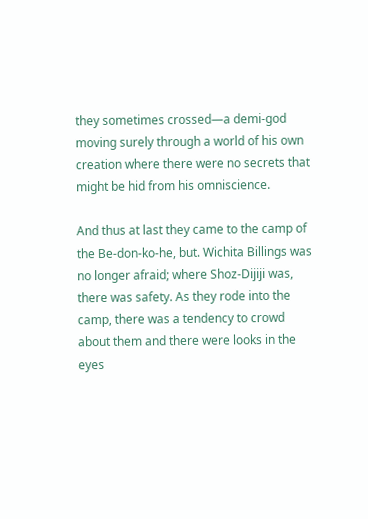they sometimes crossed—a demi-god moving surely through a world of his own creation where there were no secrets that might be hid from his omniscience.

And thus at last they came to the camp of the Be-don-ko-he, but. Wichita Billings was no longer afraid; where Shoz-Dijiji was, there was safety. As they rode into the camp, there was a tendency to crowd about them and there were looks in the eyes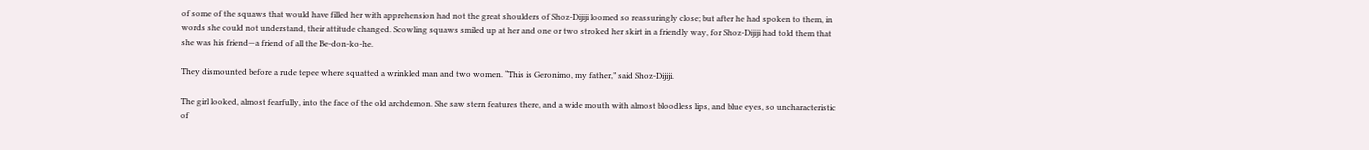of some of the squaws that would have filled her with apprehension had not the great shoulders of Shoz-Dijiji loomed so reassuringly close; but after he had spoken to them, in words she could not understand, their attitude changed. Scowling squaws smiled up at her and one or two stroked her skirt in a friendly way, for Shoz-Dijiji had told them that she was his friend—a friend of all the Be-don-ko-he.

They dismounted before a rude tepee where squatted a wrinkled man and two women. “This is Geronimo, my father,” said Shoz-Dijiji.

The girl looked, almost fearfully, into the face of the old archdemon. She saw stern features there, and a wide mouth with almost bloodless lips, and blue eyes, so uncharacteristic of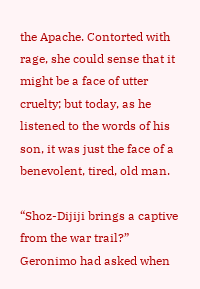the Apache. Contorted with rage, she could sense that it might be a face of utter cruelty; but today, as he listened to the words of his son, it was just the face of a benevolent, tired, old man.

“Shoz-Dijiji brings a captive from the war trail?” Geronimo had asked when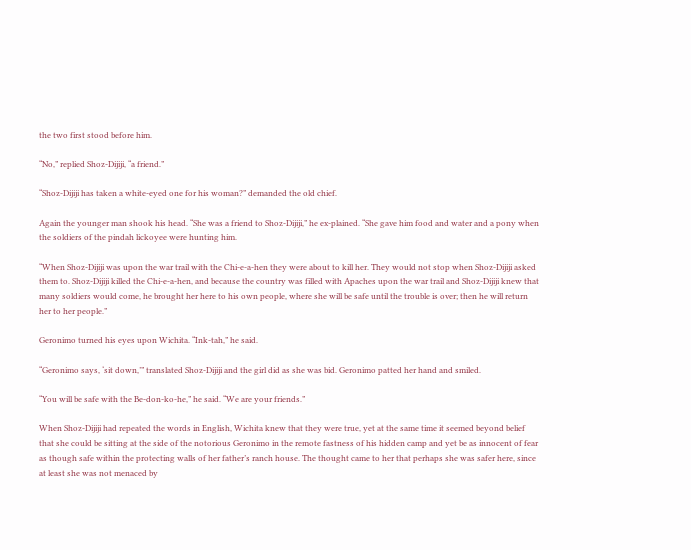the two first stood before him.

“No,” replied Shoz-Dijiji, “a friend.”

“Shoz-Dijiji has taken a white-eyed one for his woman?” demanded the old chief.

Again the younger man shook his head. “She was a friend to Shoz-Dijiji,” he ex-plained. “She gave him food and water and a pony when the soldiers of the pindah lickoyee were hunting him.

“When Shoz-Dijiji was upon the war trail with the Chi-e-a-hen they were about to kill her. They would not stop when Shoz-Dijiji asked them to. Shoz-Dijiji killed the Chi-e-a-hen, and because the country was filled with Apaches upon the war trail and Shoz-Dijiji knew that many soldiers would come, he brought her here to his own people, where she will be safe until the trouble is over; then he will return her to her people.”

Geronimo turned his eyes upon Wichita. “Ink-tah,” he said.

“Geronimo says, ‘sit down,’” translated Shoz-Dijiji and the girl did as she was bid. Geronimo patted her hand and smiled.

“You will be safe with the Be-don-ko-he,” he said. “We are your friends.”

When Shoz-Dijiji had repeated the words in English, Wichita knew that they were true, yet at the same time it seemed beyond belief that she could be sitting at the side of the notorious Geronimo in the remote fastness of his hidden camp and yet be as innocent of fear as though safe within the protecting walls of her father’s ranch house. The thought came to her that perhaps she was safer here, since at least she was not menaced by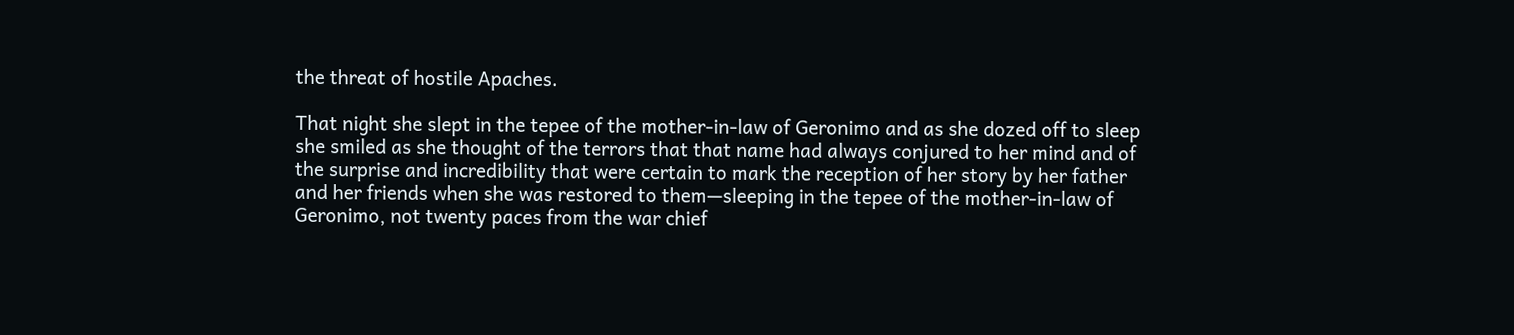the threat of hostile Apaches.

That night she slept in the tepee of the mother-in-law of Geronimo and as she dozed off to sleep she smiled as she thought of the terrors that that name had always conjured to her mind and of the surprise and incredibility that were certain to mark the reception of her story by her father and her friends when she was restored to them—sleeping in the tepee of the mother-in-law of Geronimo, not twenty paces from the war chief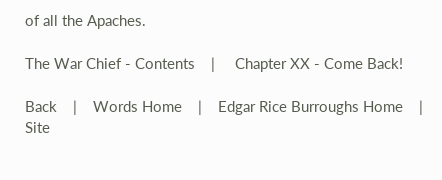of all the Apaches.

The War Chief - Contents    |     Chapter XX - Come Back!

Back    |    Words Home    |    Edgar Rice Burroughs Home    |    Site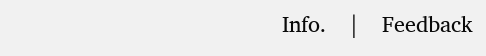Info.    |    Feedback